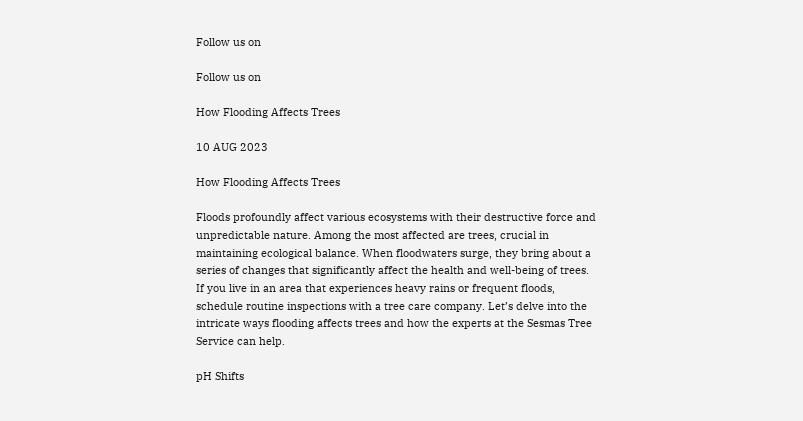Follow us on

Follow us on

How Flooding Affects Trees

10 AUG 2023

How Flooding Affects Trees

Floods profoundly affect various ecosystems with their destructive force and unpredictable nature. Among the most affected are trees, crucial in maintaining ecological balance. When floodwaters surge, they bring about a series of changes that significantly affect the health and well-being of trees. If you live in an area that experiences heavy rains or frequent floods, schedule routine inspections with a tree care company. Let’s delve into the intricate ways flooding affects trees and how the experts at the Sesmas Tree Service can help.

pH Shifts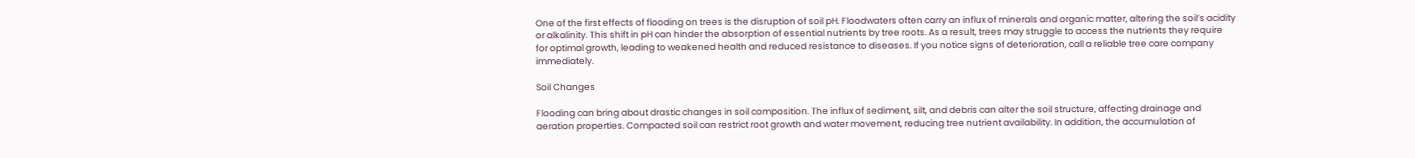One of the first effects of flooding on trees is the disruption of soil pH. Floodwaters often carry an influx of minerals and organic matter, altering the soil’s acidity or alkalinity. This shift in pH can hinder the absorption of essential nutrients by tree roots. As a result, trees may struggle to access the nutrients they require for optimal growth, leading to weakened health and reduced resistance to diseases. If you notice signs of deterioration, call a reliable tree care company immediately.

Soil Changes

Flooding can bring about drastic changes in soil composition. The influx of sediment, silt, and debris can alter the soil structure, affecting drainage and aeration properties. Compacted soil can restrict root growth and water movement, reducing tree nutrient availability. In addition, the accumulation of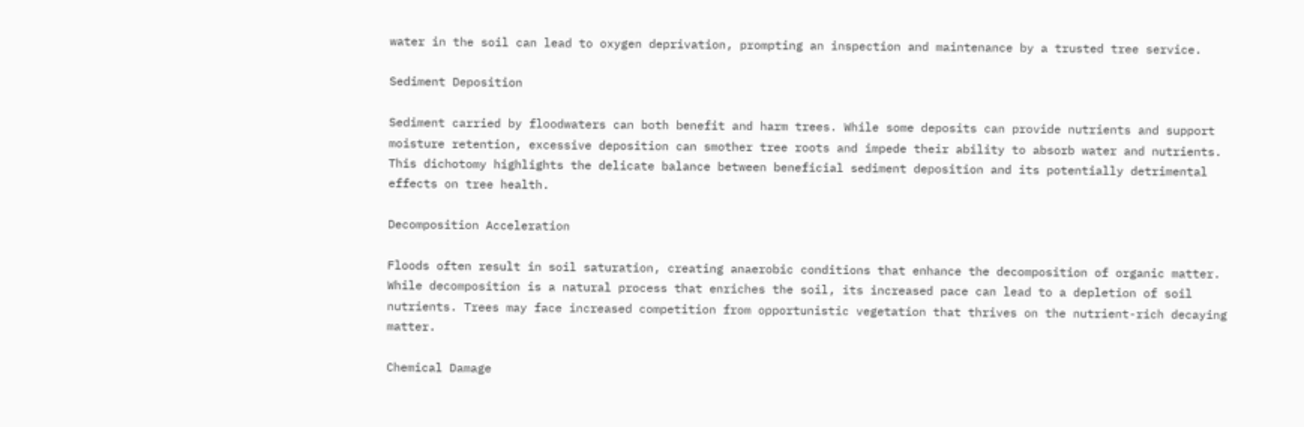water in the soil can lead to oxygen deprivation, prompting an inspection and maintenance by a trusted tree service.

Sediment Deposition

Sediment carried by floodwaters can both benefit and harm trees. While some deposits can provide nutrients and support moisture retention, excessive deposition can smother tree roots and impede their ability to absorb water and nutrients. This dichotomy highlights the delicate balance between beneficial sediment deposition and its potentially detrimental effects on tree health.

Decomposition Acceleration

Floods often result in soil saturation, creating anaerobic conditions that enhance the decomposition of organic matter. While decomposition is a natural process that enriches the soil, its increased pace can lead to a depletion of soil nutrients. Trees may face increased competition from opportunistic vegetation that thrives on the nutrient-rich decaying matter.

Chemical Damage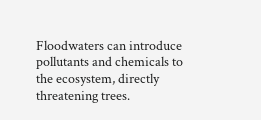Floodwaters can introduce pollutants and chemicals to the ecosystem, directly threatening trees.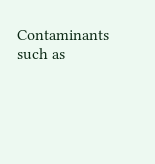Contaminants such as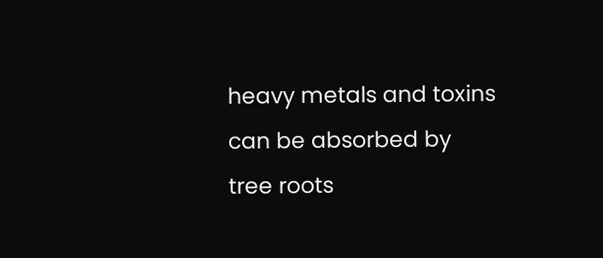heavy metals and toxins can be absorbed by tree roots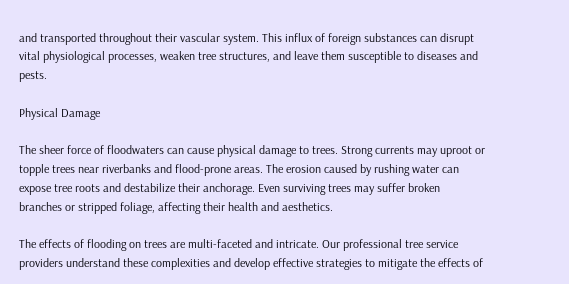and transported throughout their vascular system. This influx of foreign substances can disrupt vital physiological processes, weaken tree structures, and leave them susceptible to diseases and pests.

Physical Damage

The sheer force of floodwaters can cause physical damage to trees. Strong currents may uproot or topple trees near riverbanks and flood-prone areas. The erosion caused by rushing water can expose tree roots and destabilize their anchorage. Even surviving trees may suffer broken branches or stripped foliage, affecting their health and aesthetics.

The effects of flooding on trees are multi-faceted and intricate. Our professional tree service providers understand these complexities and develop effective strategies to mitigate the effects of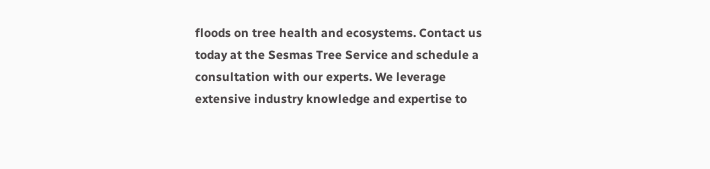floods on tree health and ecosystems. Contact us today at the Sesmas Tree Service and schedule a consultation with our experts. We leverage extensive industry knowledge and expertise to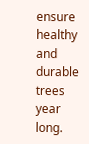ensure healthy and durable trees year long.